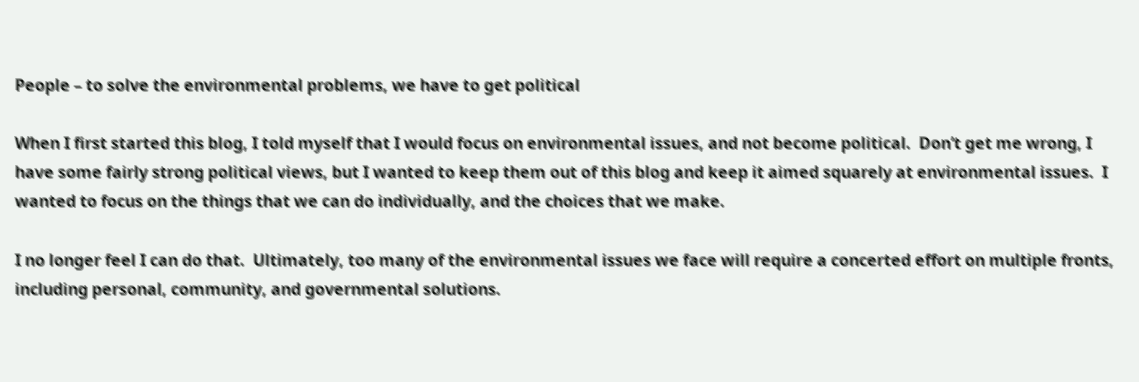People – to solve the environmental problems, we have to get political

When I first started this blog, I told myself that I would focus on environmental issues, and not become political.  Don’t get me wrong, I have some fairly strong political views, but I wanted to keep them out of this blog and keep it aimed squarely at environmental issues.  I wanted to focus on the things that we can do individually, and the choices that we make.

I no longer feel I can do that.  Ultimately, too many of the environmental issues we face will require a concerted effort on multiple fronts, including personal, community, and governmental solutions.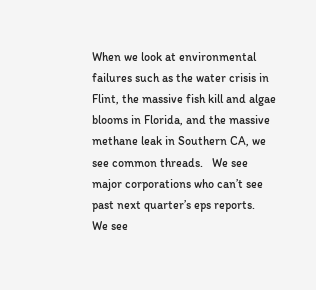When we look at environmental failures such as the water crisis in Flint, the massive fish kill and algae blooms in Florida, and the massive methane leak in Southern CA, we see common threads.   We see major corporations who can’t see past next quarter’s eps reports.  We see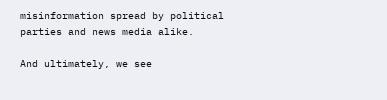misinformation spread by political parties and news media alike.

And ultimately, we see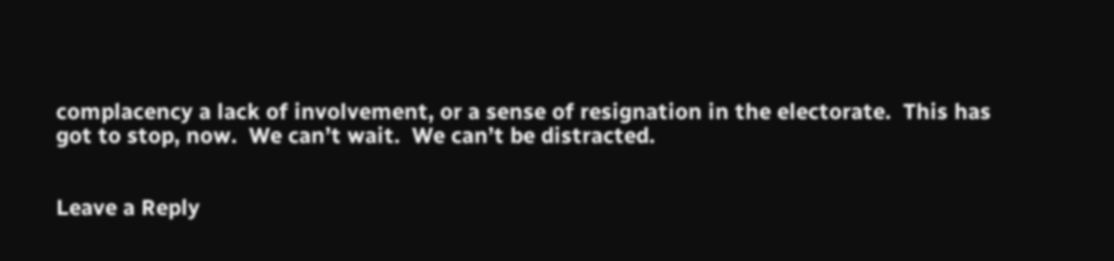complacency a lack of involvement, or a sense of resignation in the electorate.  This has got to stop, now.  We can’t wait.  We can’t be distracted.


Leave a Reply